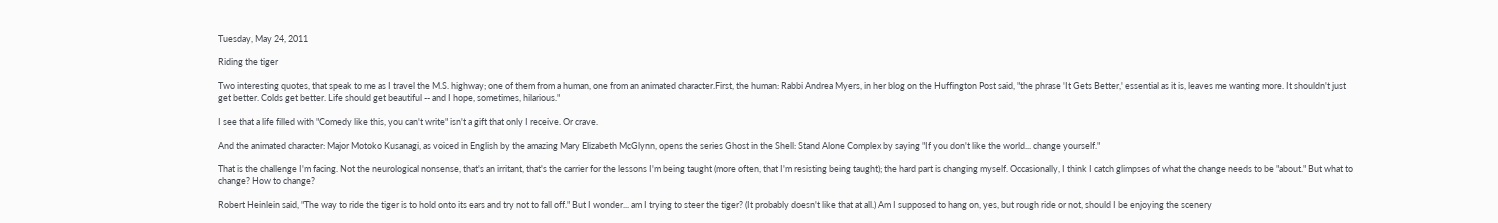Tuesday, May 24, 2011

Riding the tiger

Two interesting quotes, that speak to me as I travel the M.S. highway; one of them from a human, one from an animated character.First, the human: Rabbi Andrea Myers, in her blog on the Huffington Post said, "the phrase 'It Gets Better,' essential as it is, leaves me wanting more. It shouldn't just get better. Colds get better. Life should get beautiful -- and I hope, sometimes, hilarious."

I see that a life filled with "Comedy like this, you can't write" isn't a gift that only I receive. Or crave.

And the animated character: Major Motoko Kusanagi, as voiced in English by the amazing Mary Elizabeth McGlynn, opens the series Ghost in the Shell: Stand Alone Complex by saying "If you don't like the world... change yourself."

That is the challenge I'm facing. Not the neurological nonsense, that's an irritant, that's the carrier for the lessons I'm being taught (more often, that I'm resisting being taught); the hard part is changing myself. Occasionally, I think I catch glimpses of what the change needs to be "about." But what to change? How to change?

Robert Heinlein said, "The way to ride the tiger is to hold onto its ears and try not to fall off." But I wonder... am I trying to steer the tiger? (It probably doesn't like that at all.) Am I supposed to hang on, yes, but rough ride or not, should I be enjoying the scenery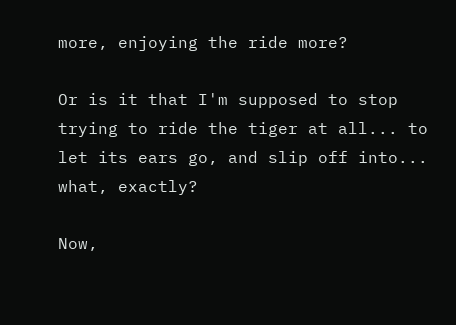more, enjoying the ride more?

Or is it that I'm supposed to stop trying to ride the tiger at all... to let its ears go, and slip off into... what, exactly?

Now,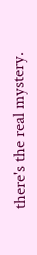there's the real mystery.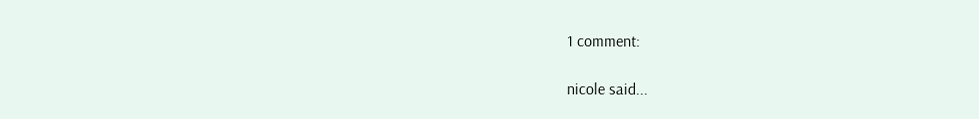1 comment:

nicole said...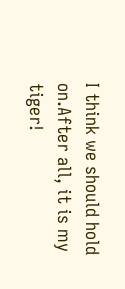I think we should hold on.After all, it is my tiger!